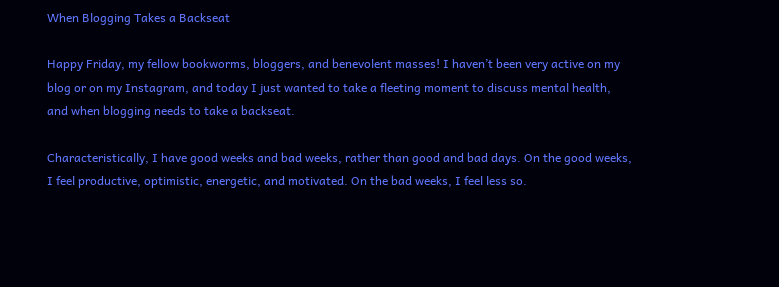When Blogging Takes a Backseat

Happy Friday, my fellow bookworms, bloggers, and benevolent masses! I haven’t been very active on my blog or on my Instagram, and today I just wanted to take a fleeting moment to discuss mental health, and when blogging needs to take a backseat.

Characteristically, I have good weeks and bad weeks, rather than good and bad days. On the good weeks, I feel productive, optimistic, energetic, and motivated. On the bad weeks, I feel less so.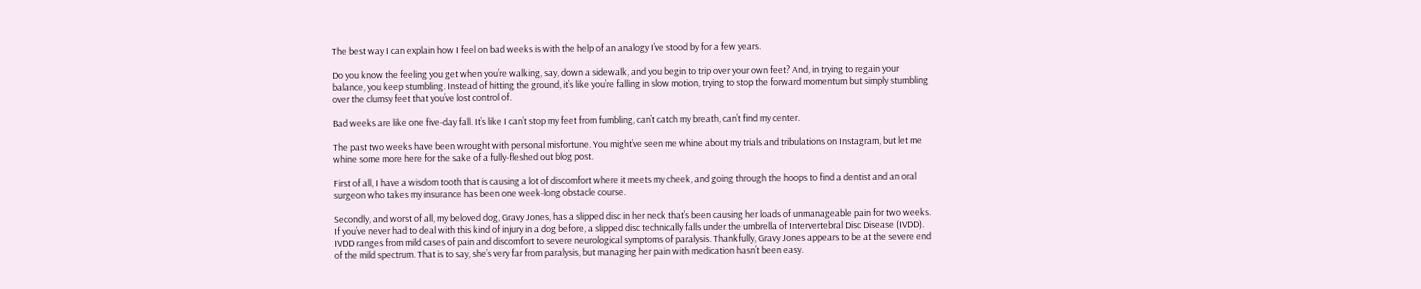The best way I can explain how I feel on bad weeks is with the help of an analogy I’ve stood by for a few years.

Do you know the feeling you get when you’re walking, say, down a sidewalk, and you begin to trip over your own feet? And, in trying to regain your balance, you keep stumbling. Instead of hitting the ground, it’s like you’re falling in slow motion, trying to stop the forward momentum but simply stumbling over the clumsy feet that you’ve lost control of.

Bad weeks are like one five-day fall. It’s like I can’t stop my feet from fumbling, can’t catch my breath, can’t find my center.

The past two weeks have been wrought with personal misfortune. You might’ve seen me whine about my trials and tribulations on Instagram, but let me whine some more here for the sake of a fully-fleshed out blog post.

First of all, I have a wisdom tooth that is causing a lot of discomfort where it meets my cheek, and going through the hoops to find a dentist and an oral surgeon who takes my insurance has been one week-long obstacle course.

Secondly, and worst of all, my beloved dog, Gravy Jones, has a slipped disc in her neck that’s been causing her loads of unmanageable pain for two weeks. If you’ve never had to deal with this kind of injury in a dog before, a slipped disc technically falls under the umbrella of Intervertebral Disc Disease (IVDD). IVDD ranges from mild cases of pain and discomfort to severe neurological symptoms of paralysis. Thankfully, Gravy Jones appears to be at the severe end of the mild spectrum. That is to say, she’s very far from paralysis, but managing her pain with medication hasn’t been easy.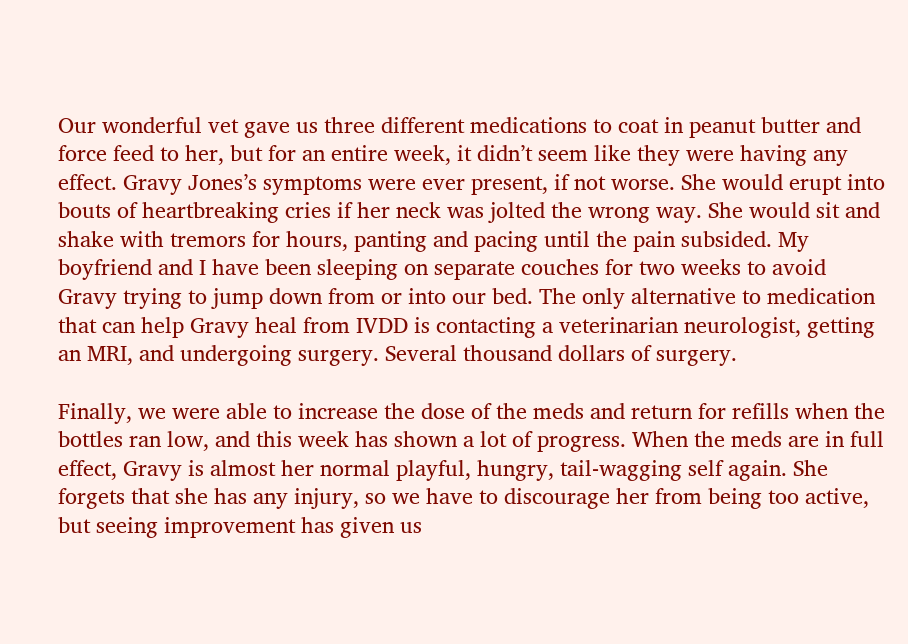Our wonderful vet gave us three different medications to coat in peanut butter and force feed to her, but for an entire week, it didn’t seem like they were having any effect. Gravy Jones’s symptoms were ever present, if not worse. She would erupt into bouts of heartbreaking cries if her neck was jolted the wrong way. She would sit and shake with tremors for hours, panting and pacing until the pain subsided. My boyfriend and I have been sleeping on separate couches for two weeks to avoid Gravy trying to jump down from or into our bed. The only alternative to medication that can help Gravy heal from IVDD is contacting a veterinarian neurologist, getting an MRI, and undergoing surgery. Several thousand dollars of surgery.

Finally, we were able to increase the dose of the meds and return for refills when the bottles ran low, and this week has shown a lot of progress. When the meds are in full effect, Gravy is almost her normal playful, hungry, tail-wagging self again. She forgets that she has any injury, so we have to discourage her from being too active, but seeing improvement has given us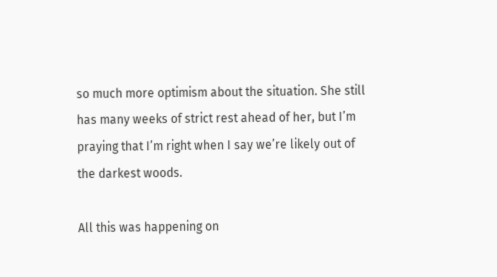so much more optimism about the situation. She still has many weeks of strict rest ahead of her, but I’m praying that I’m right when I say we’re likely out of the darkest woods.

All this was happening on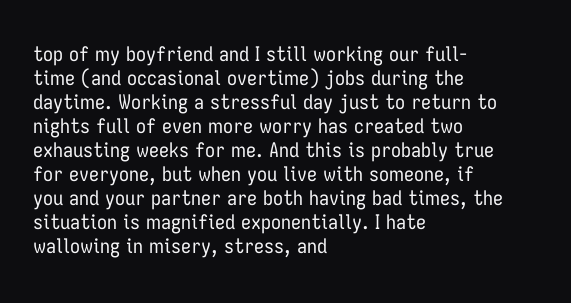top of my boyfriend and I still working our full-time (and occasional overtime) jobs during the daytime. Working a stressful day just to return to nights full of even more worry has created two exhausting weeks for me. And this is probably true for everyone, but when you live with someone, if you and your partner are both having bad times, the situation is magnified exponentially. I hate wallowing in misery, stress, and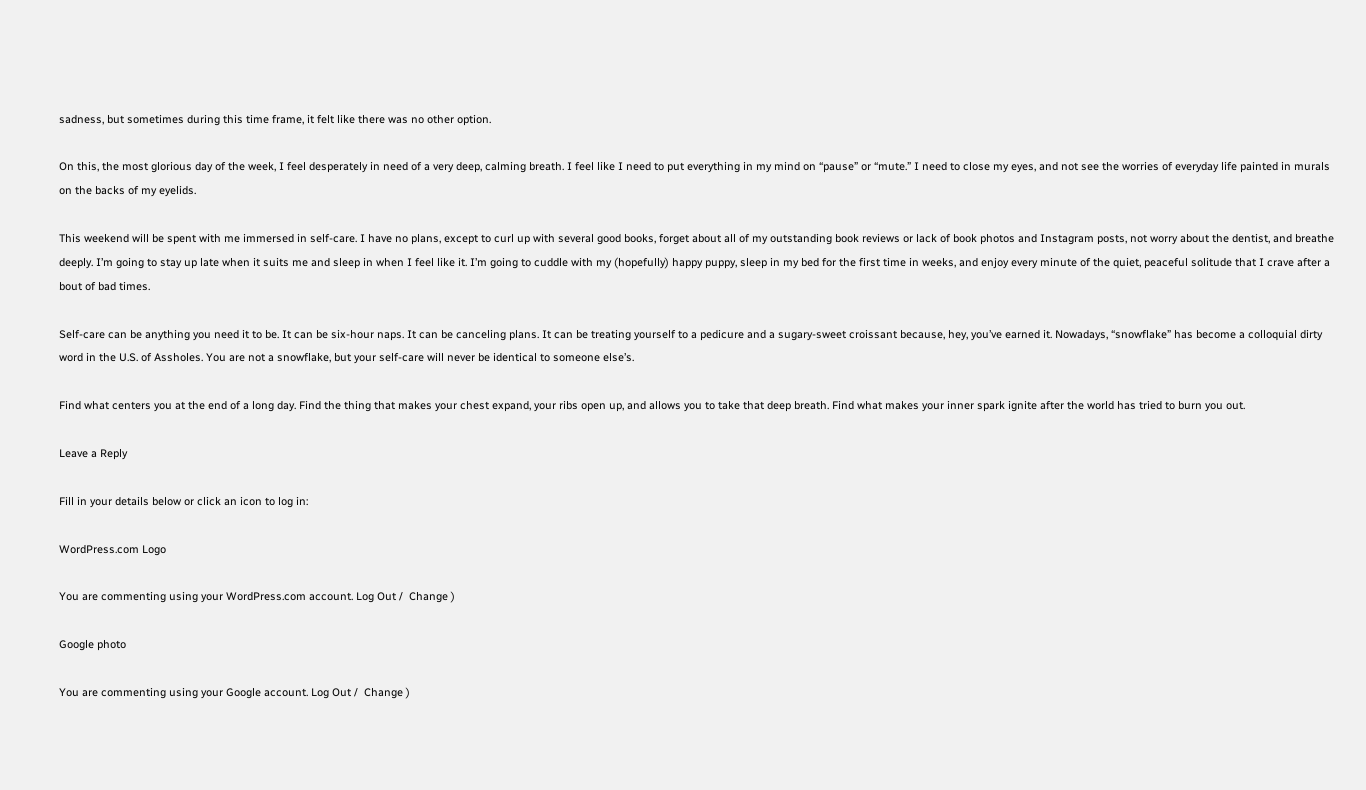sadness, but sometimes during this time frame, it felt like there was no other option.

On this, the most glorious day of the week, I feel desperately in need of a very deep, calming breath. I feel like I need to put everything in my mind on “pause” or “mute.” I need to close my eyes, and not see the worries of everyday life painted in murals on the backs of my eyelids.

This weekend will be spent with me immersed in self-care. I have no plans, except to curl up with several good books, forget about all of my outstanding book reviews or lack of book photos and Instagram posts, not worry about the dentist, and breathe deeply. I’m going to stay up late when it suits me and sleep in when I feel like it. I’m going to cuddle with my (hopefully) happy puppy, sleep in my bed for the first time in weeks, and enjoy every minute of the quiet, peaceful solitude that I crave after a bout of bad times.

Self-care can be anything you need it to be. It can be six-hour naps. It can be canceling plans. It can be treating yourself to a pedicure and a sugary-sweet croissant because, hey, you’ve earned it. Nowadays, “snowflake” has become a colloquial dirty word in the U.S. of Assholes. You are not a snowflake, but your self-care will never be identical to someone else’s.

Find what centers you at the end of a long day. Find the thing that makes your chest expand, your ribs open up, and allows you to take that deep breath. Find what makes your inner spark ignite after the world has tried to burn you out.

Leave a Reply

Fill in your details below or click an icon to log in:

WordPress.com Logo

You are commenting using your WordPress.com account. Log Out /  Change )

Google photo

You are commenting using your Google account. Log Out /  Change )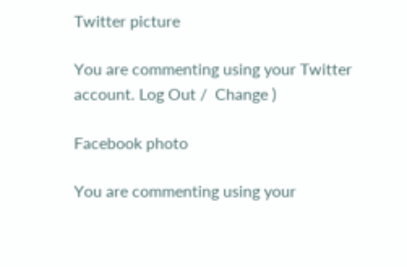Twitter picture

You are commenting using your Twitter account. Log Out /  Change )

Facebook photo

You are commenting using your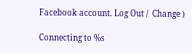Facebook account. Log Out /  Change )

Connecting to %s